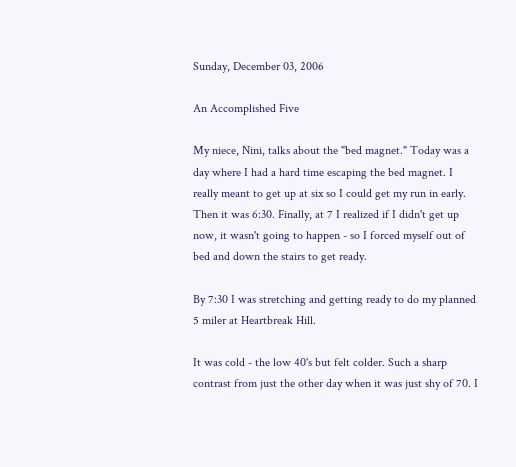Sunday, December 03, 2006

An Accomplished Five

My niece, Nini, talks about the "bed magnet." Today was a day where I had a hard time escaping the bed magnet. I really meant to get up at six so I could get my run in early. Then it was 6:30. Finally, at 7 I realized if I didn't get up now, it wasn't going to happen - so I forced myself out of bed and down the stairs to get ready.

By 7:30 I was stretching and getting ready to do my planned 5 miler at Heartbreak Hill.

It was cold - the low 40's but felt colder. Such a sharp contrast from just the other day when it was just shy of 70. I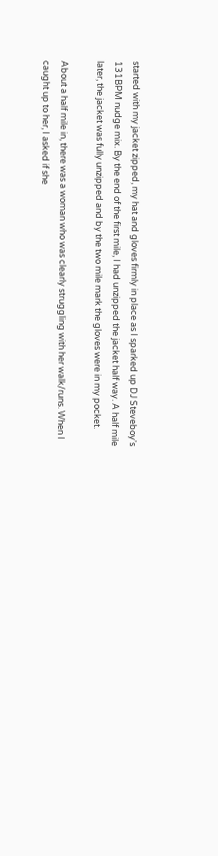started with my jacket zipped, my hat and gloves firmly in place as I sparked up DJ Steveboy's 131BPM nudge mix. By the end of the first mile, I had unzipped the jacket half way. A half mile later, the jacket was fully unzipped and by the two mile mark the gloves were in my pocket.

About a half mile in, there was a woman who was clearly struggling with her walk/runs. When I caught up to her, I asked if she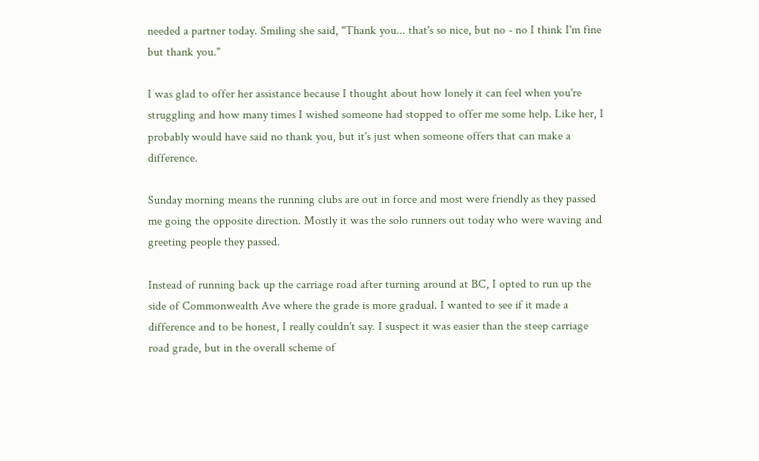needed a partner today. Smiling she said, "Thank you... that's so nice, but no - no I think I'm fine but thank you."

I was glad to offer her assistance because I thought about how lonely it can feel when you're struggling and how many times I wished someone had stopped to offer me some help. Like her, I probably would have said no thank you, but it's just when someone offers that can make a difference.

Sunday morning means the running clubs are out in force and most were friendly as they passed me going the opposite direction. Mostly it was the solo runners out today who were waving and greeting people they passed.

Instead of running back up the carriage road after turning around at BC, I opted to run up the side of Commonwealth Ave where the grade is more gradual. I wanted to see if it made a difference and to be honest, I really couldn't say. I suspect it was easier than the steep carriage road grade, but in the overall scheme of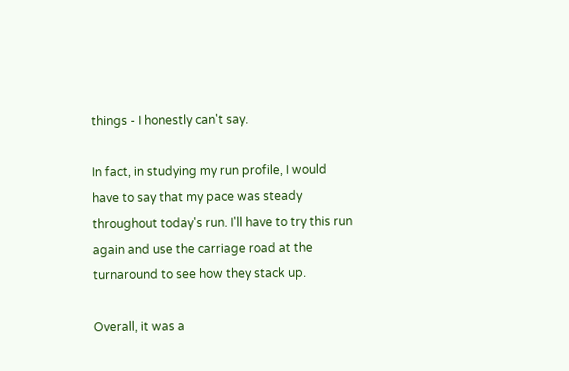things - I honestly can't say.

In fact, in studying my run profile, I would have to say that my pace was steady throughout today's run. I'll have to try this run again and use the carriage road at the turnaround to see how they stack up.

Overall, it was a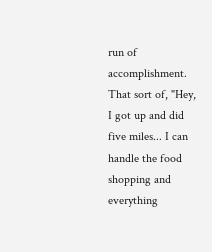run of accomplishment. That sort of, "Hey, I got up and did five miles... I can handle the food shopping and everything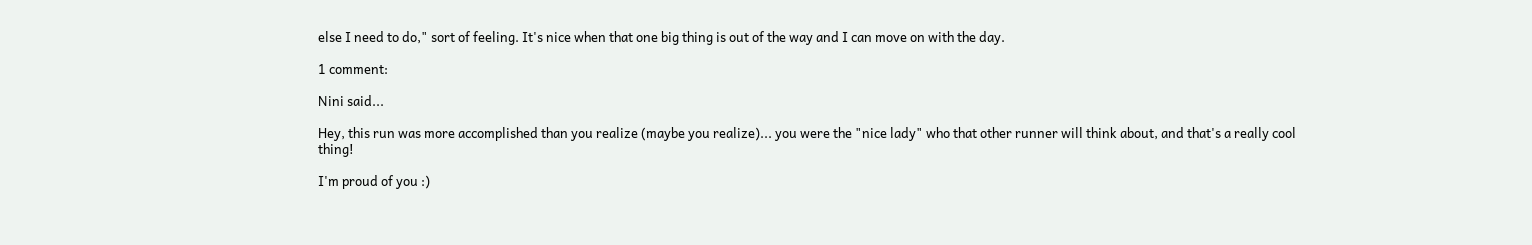else I need to do," sort of feeling. It's nice when that one big thing is out of the way and I can move on with the day.

1 comment:

Nini said...

Hey, this run was more accomplished than you realize (maybe you realize)... you were the "nice lady" who that other runner will think about, and that's a really cool thing!

I'm proud of you :)